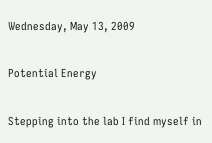Wednesday, May 13, 2009

Potential Energy

Stepping into the lab I find myself in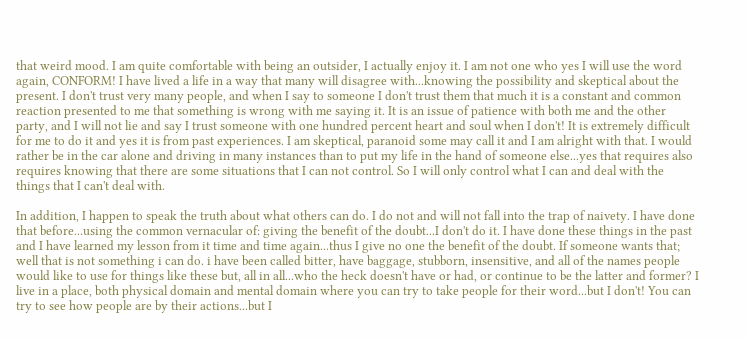that weird mood. I am quite comfortable with being an outsider, I actually enjoy it. I am not one who yes I will use the word again, CONFORM! I have lived a life in a way that many will disagree with...knowing the possibility and skeptical about the present. I don't trust very many people, and when I say to someone I don't trust them that much it is a constant and common reaction presented to me that something is wrong with me saying it. It is an issue of patience with both me and the other party, and I will not lie and say I trust someone with one hundred percent heart and soul when I don't! It is extremely difficult for me to do it and yes it is from past experiences. I am skeptical, paranoid some may call it and I am alright with that. I would rather be in the car alone and driving in many instances than to put my life in the hand of someone else...yes that requires also requires knowing that there are some situations that I can not control. So I will only control what I can and deal with the things that I can't deal with.

In addition, I happen to speak the truth about what others can do. I do not and will not fall into the trap of naivety. I have done that before...using the common vernacular of: giving the benefit of the doubt...I don't do it. I have done these things in the past and I have learned my lesson from it time and time again...thus I give no one the benefit of the doubt. If someone wants that; well that is not something i can do. i have been called bitter, have baggage, stubborn, insensitive, and all of the names people would like to use for things like these but, all in all...who the heck doesn't have or had, or continue to be the latter and former? I live in a place, both physical domain and mental domain where you can try to take people for their word...but I don't! You can try to see how people are by their actions...but I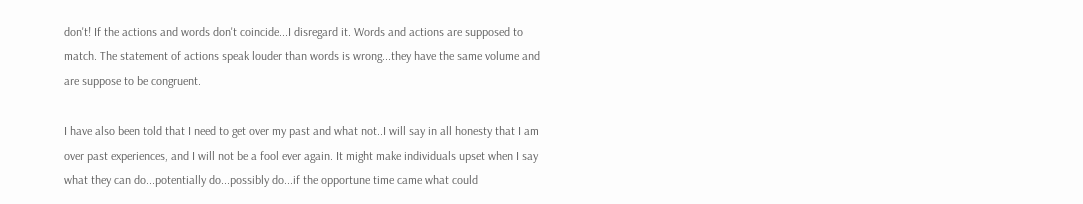don't! If the actions and words don't coincide...I disregard it. Words and actions are supposed to match. The statement of actions speak louder than words is wrong...they have the same volume and are suppose to be congruent.

I have also been told that I need to get over my past and what not..I will say in all honesty that I am over past experiences, and I will not be a fool ever again. It might make individuals upset when I say what they can do...potentially do...possibly do...if the opportune time came what could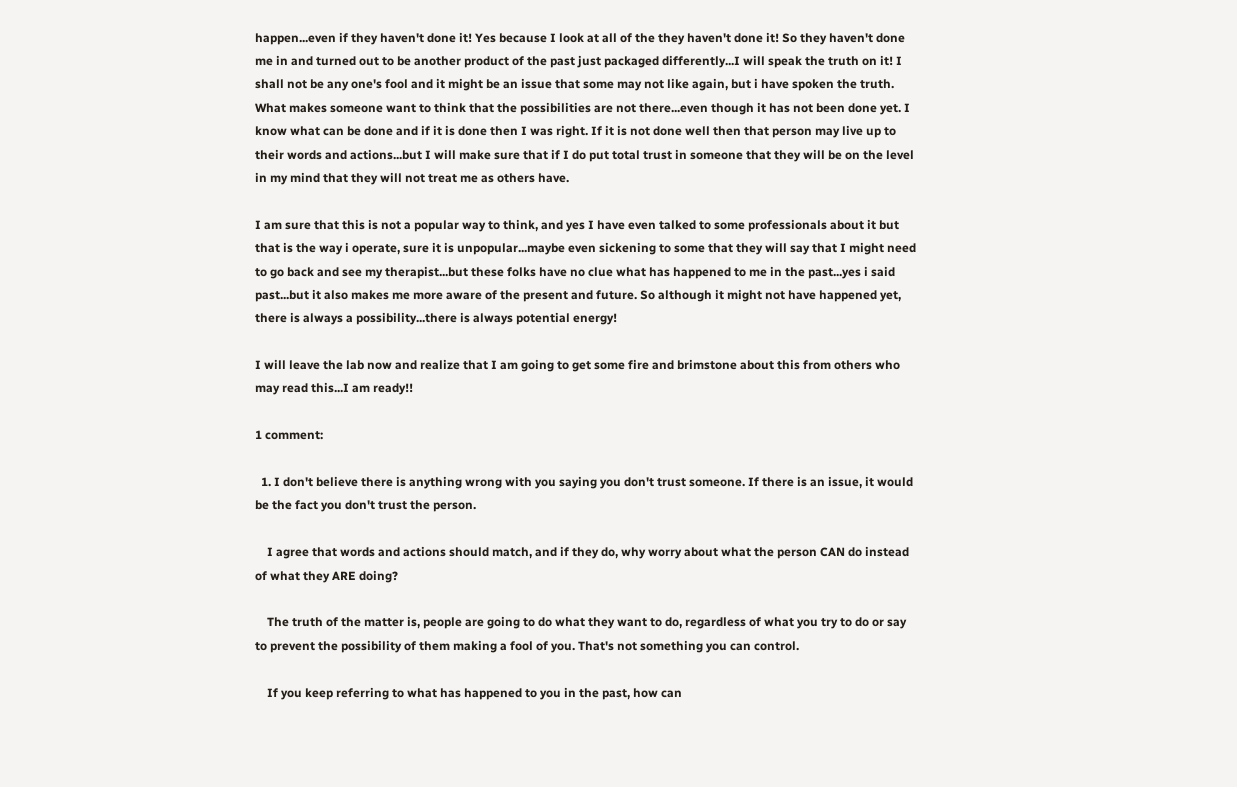happen...even if they haven't done it! Yes because I look at all of the they haven't done it! So they haven't done me in and turned out to be another product of the past just packaged differently...I will speak the truth on it! I shall not be any one's fool and it might be an issue that some may not like again, but i have spoken the truth. What makes someone want to think that the possibilities are not there...even though it has not been done yet. I know what can be done and if it is done then I was right. If it is not done well then that person may live up to their words and actions...but I will make sure that if I do put total trust in someone that they will be on the level in my mind that they will not treat me as others have.

I am sure that this is not a popular way to think, and yes I have even talked to some professionals about it but that is the way i operate, sure it is unpopular...maybe even sickening to some that they will say that I might need to go back and see my therapist...but these folks have no clue what has happened to me in the past...yes i said past...but it also makes me more aware of the present and future. So although it might not have happened yet, there is always a possibility...there is always potential energy!

I will leave the lab now and realize that I am going to get some fire and brimstone about this from others who may read this...I am ready!!

1 comment:

  1. I don't believe there is anything wrong with you saying you don't trust someone. If there is an issue, it would be the fact you don't trust the person.

    I agree that words and actions should match, and if they do, why worry about what the person CAN do instead of what they ARE doing?

    The truth of the matter is, people are going to do what they want to do, regardless of what you try to do or say to prevent the possibility of them making a fool of you. That's not something you can control.

    If you keep referring to what has happened to you in the past, how can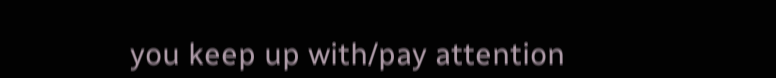you keep up with/pay attention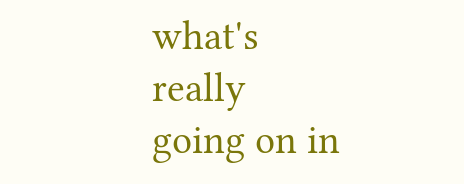what's really going on in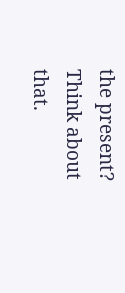the present? Think about that.